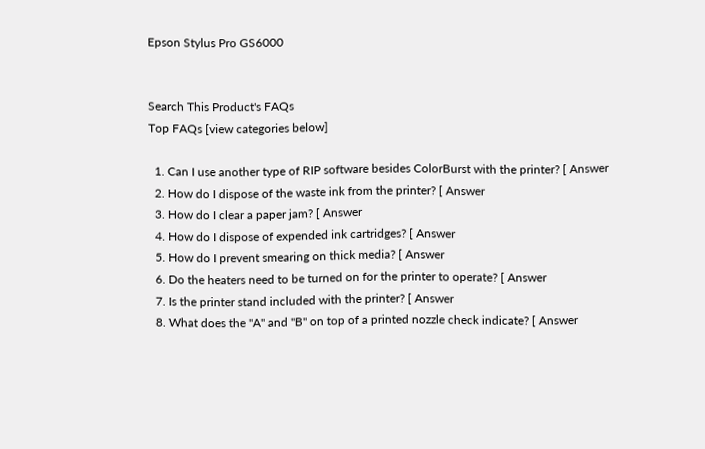Epson Stylus Pro GS6000


Search This Product's FAQs
Top FAQs [view categories below]

  1. Can I use another type of RIP software besides ColorBurst with the printer? [ Answer
  2. How do I dispose of the waste ink from the printer? [ Answer
  3. How do I clear a paper jam? [ Answer
  4. How do I dispose of expended ink cartridges? [ Answer
  5. How do I prevent smearing on thick media? [ Answer
  6. Do the heaters need to be turned on for the printer to operate? [ Answer
  7. Is the printer stand included with the printer? [ Answer
  8. What does the "A" and "B" on top of a printed nozzle check indicate? [ Answer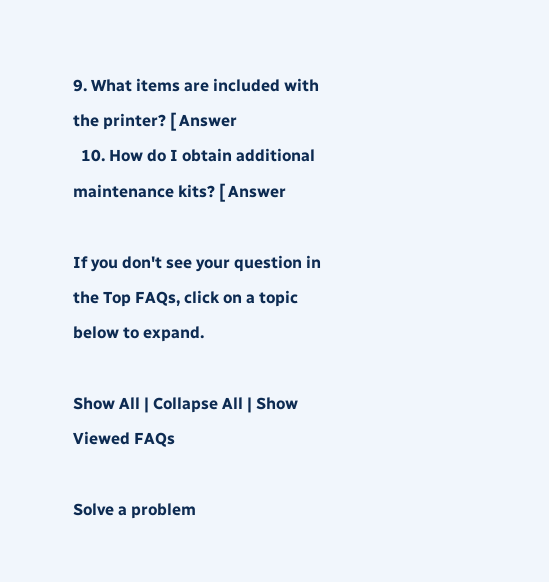9. What items are included with the printer? [ Answer
  10. How do I obtain additional maintenance kits? [ Answer

If you don't see your question in the Top FAQs, click on a topic
below to expand.

Show All | Collapse All | Show Viewed FAQs

Solve a problem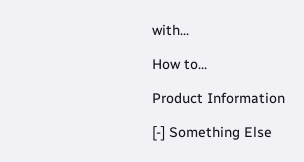with...

How to...

Product Information

[-] Something Else